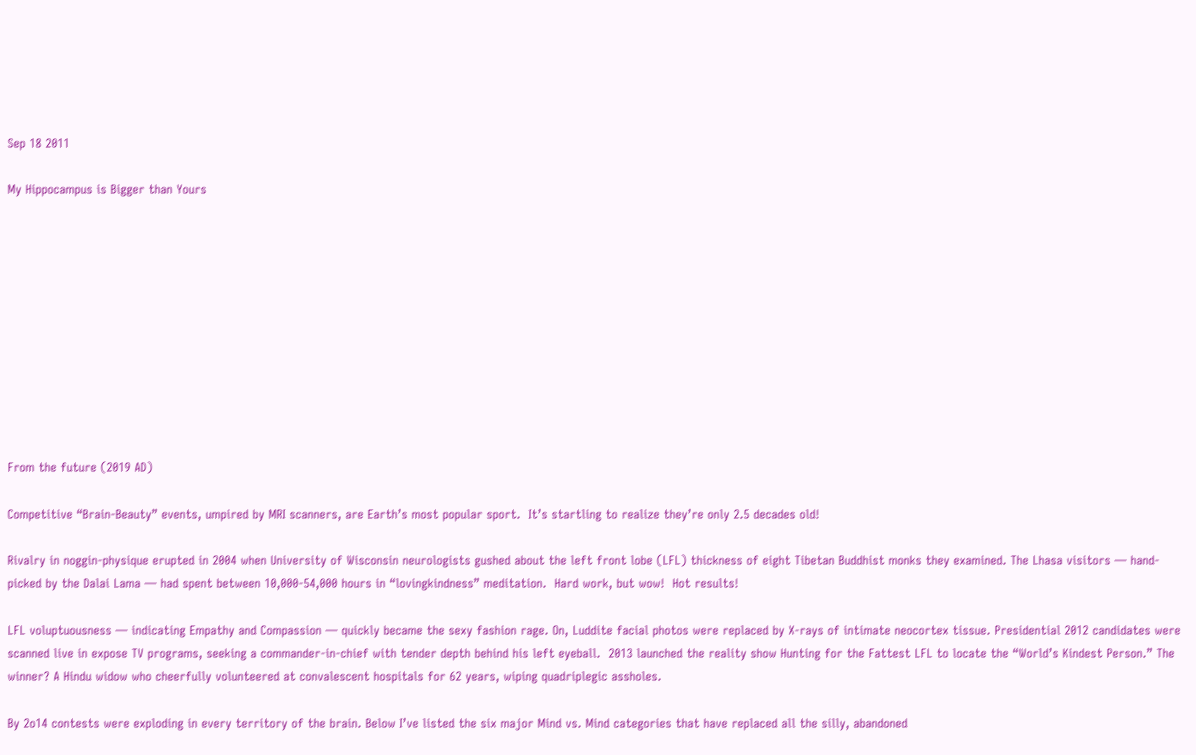Sep 18 2011

My Hippocampus is Bigger than Yours











From the future (2019 AD)

Competitive “Brain-Beauty” events, umpired by MRI scanners, are Earth’s most popular sport.  It’s startling to realize they’re only 2.5 decades old!

Rivalry in noggin-physique erupted in 2004 when University of Wisconsin neurologists gushed about the left front lobe (LFL) thickness of eight Tibetan Buddhist monks they examined. The Lhasa visitors — hand-picked by the Dalai Lama — had spent between 10,000-54,000 hours in “lovingkindness” meditation.  Hard work, but wow!  Hot results!

LFL voluptuousness — indicating Empathy and Compassion — quickly became the sexy fashion rage. On, Luddite facial photos were replaced by X-rays of intimate neocortex tissue. Presidential 2012 candidates were scanned live in expose TV programs, seeking a commander-in-chief with tender depth behind his left eyeball.  2013 launched the reality show Hunting for the Fattest LFL to locate the “World’s Kindest Person.” The winner? A Hindu widow who cheerfully volunteered at convalescent hospitals for 62 years, wiping quadriplegic assholes.

By 2o14 contests were exploding in every territory of the brain. Below I’ve listed the six major Mind vs. Mind categories that have replaced all the silly, abandoned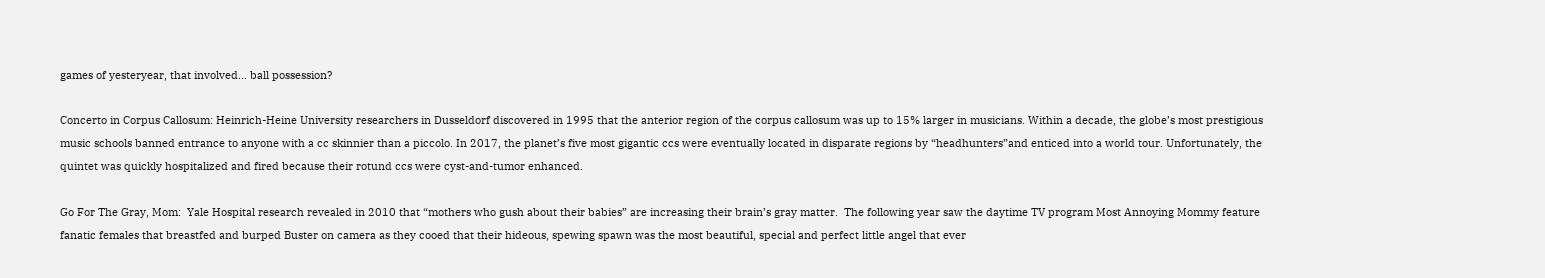games of yesteryear, that involved… ball possession?

Concerto in Corpus Callosum: Heinrich-Heine University researchers in Dusseldorf discovered in 1995 that the anterior region of the corpus callosum was up to 15% larger in musicians. Within a decade, the globe’s most prestigious music schools banned entrance to anyone with a cc skinnier than a piccolo. In 2017, the planet’s five most gigantic ccs were eventually located in disparate regions by “headhunters”and enticed into a world tour. Unfortunately, the quintet was quickly hospitalized and fired because their rotund ccs were cyst-and-tumor enhanced.

Go For The Gray, Mom:  Yale Hospital research revealed in 2010 that “mothers who gush about their babies” are increasing their brain’s gray matter.  The following year saw the daytime TV program Most Annoying Mommy feature fanatic females that breastfed and burped Buster on camera as they cooed that their hideous, spewing spawn was the most beautiful, special and perfect little angel that ever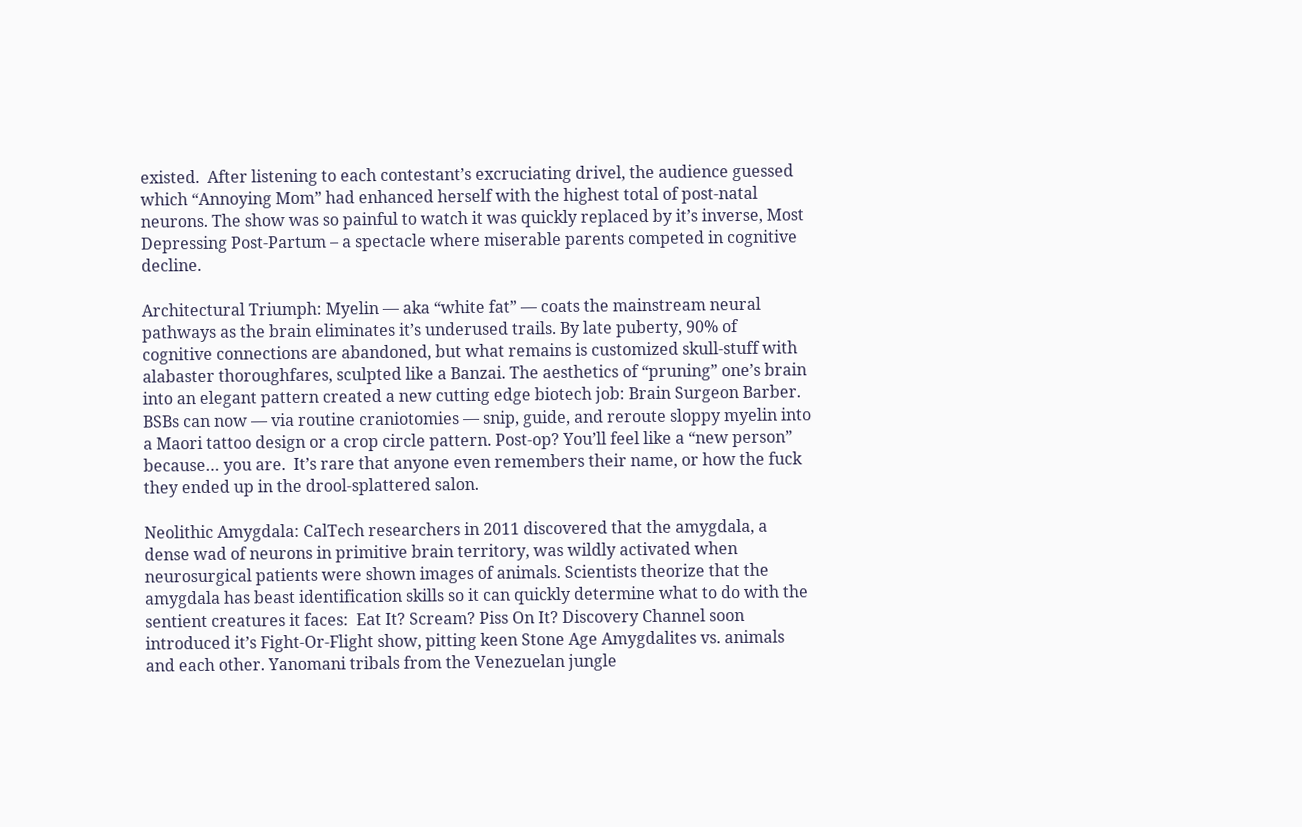existed.  After listening to each contestant’s excruciating drivel, the audience guessed which “Annoying Mom” had enhanced herself with the highest total of post-natal neurons. The show was so painful to watch it was quickly replaced by it’s inverse, Most Depressing Post-Partum – a spectacle where miserable parents competed in cognitive decline.

Architectural Triumph: Myelin — aka “white fat” — coats the mainstream neural pathways as the brain eliminates it’s underused trails. By late puberty, 90% of cognitive connections are abandoned, but what remains is customized skull-stuff with alabaster thoroughfares, sculpted like a Banzai. The aesthetics of “pruning” one’s brain into an elegant pattern created a new cutting edge biotech job: Brain Surgeon Barber. BSBs can now — via routine craniotomies — snip, guide, and reroute sloppy myelin into a Maori tattoo design or a crop circle pattern. Post-op? You’ll feel like a “new person” because… you are.  It’s rare that anyone even remembers their name, or how the fuck they ended up in the drool-splattered salon.

Neolithic Amygdala: CalTech researchers in 2011 discovered that the amygdala, a dense wad of neurons in primitive brain territory, was wildly activated when neurosurgical patients were shown images of animals. Scientists theorize that the amygdala has beast identification skills so it can quickly determine what to do with the sentient creatures it faces:  Eat It? Scream? Piss On It? Discovery Channel soon introduced it’s Fight-Or-Flight show, pitting keen Stone Age Amygdalites vs. animals and each other. Yanomani tribals from the Venezuelan jungle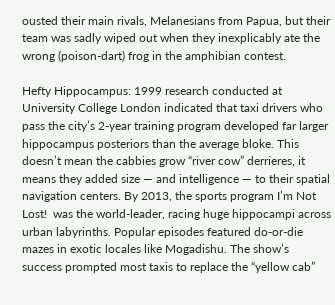ousted their main rivals, Melanesians from Papua, but their team was sadly wiped out when they inexplicably ate the wrong (poison-dart) frog in the amphibian contest.

Hefty Hippocampus: 1999 research conducted at University College London indicated that taxi drivers who pass the city’s 2-year training program developed far larger hippocampus posteriors than the average bloke. This doesn’t mean the cabbies grow “river cow” derrieres, it means they added size — and intelligence — to their spatial navigation centers. By 2013, the sports program I’m Not Lost!  was the world-leader, racing huge hippocampi across urban labyrinths. Popular episodes featured do-or-die mazes in exotic locales like Mogadishu. The show’s success prompted most taxis to replace the “yellow cab”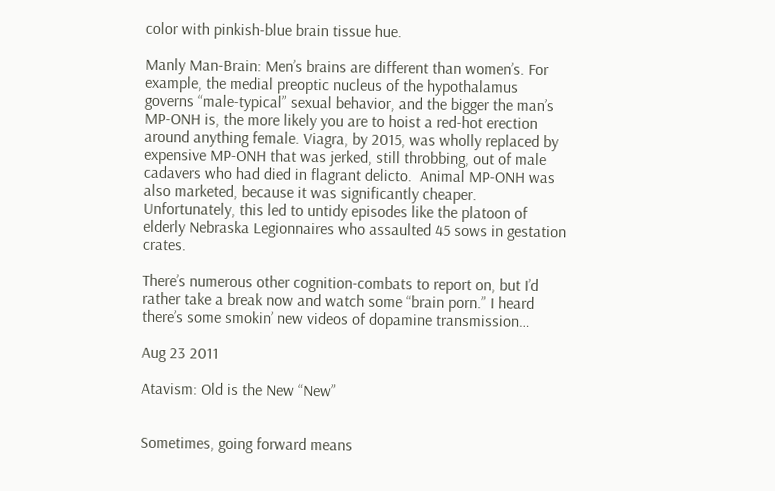color with pinkish-blue brain tissue hue.

Manly Man-Brain: Men’s brains are different than women’s. For example, the medial preoptic nucleus of the hypothalamus governs “male-typical” sexual behavior, and the bigger the man’s MP-ONH is, the more likely you are to hoist a red-hot erection around anything female. Viagra, by 2015, was wholly replaced by expensive MP-ONH that was jerked, still throbbing, out of male cadavers who had died in flagrant delicto.  Animal MP-ONH was also marketed, because it was significantly cheaper.  Unfortunately, this led to untidy episodes like the platoon of elderly Nebraska Legionnaires who assaulted 45 sows in gestation crates.

There’s numerous other cognition-combats to report on, but I’d rather take a break now and watch some “brain porn.” I heard there’s some smokin’ new videos of dopamine transmission…

Aug 23 2011

Atavism: Old is the New “New”


Sometimes, going forward means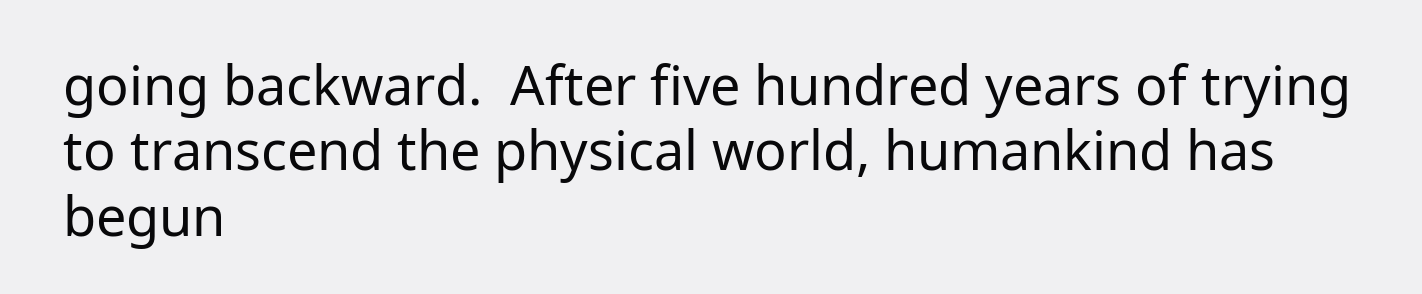going backward.  After five hundred years of trying to transcend the physical world, humankind has begun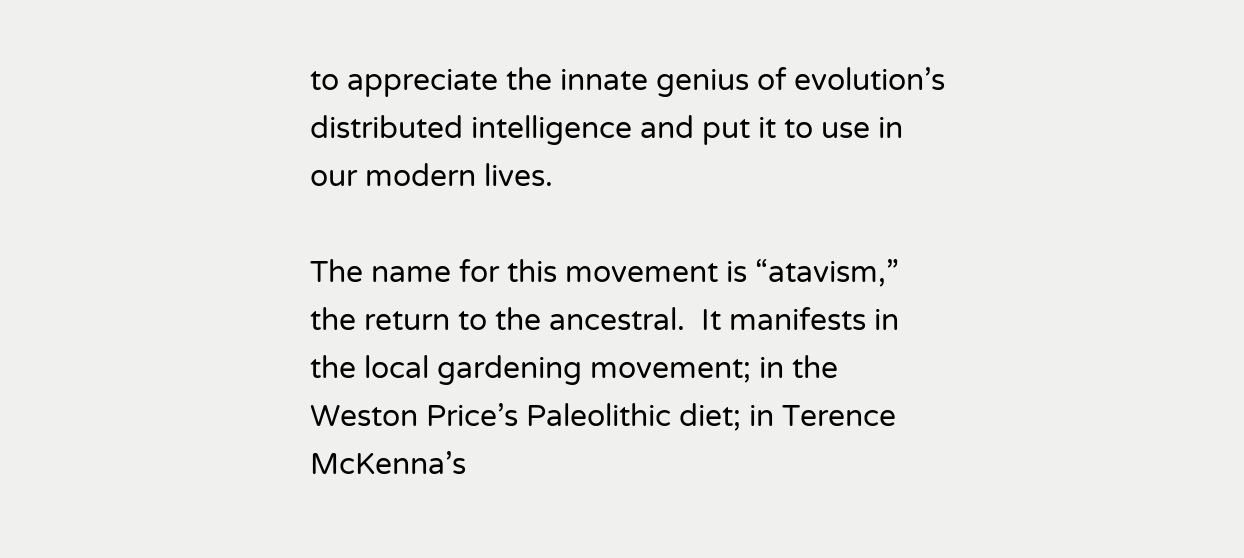to appreciate the innate genius of evolution’s distributed intelligence and put it to use in our modern lives.

The name for this movement is “atavism,” the return to the ancestral.  It manifests in the local gardening movement; in the Weston Price’s Paleolithic diet; in Terence McKenna’s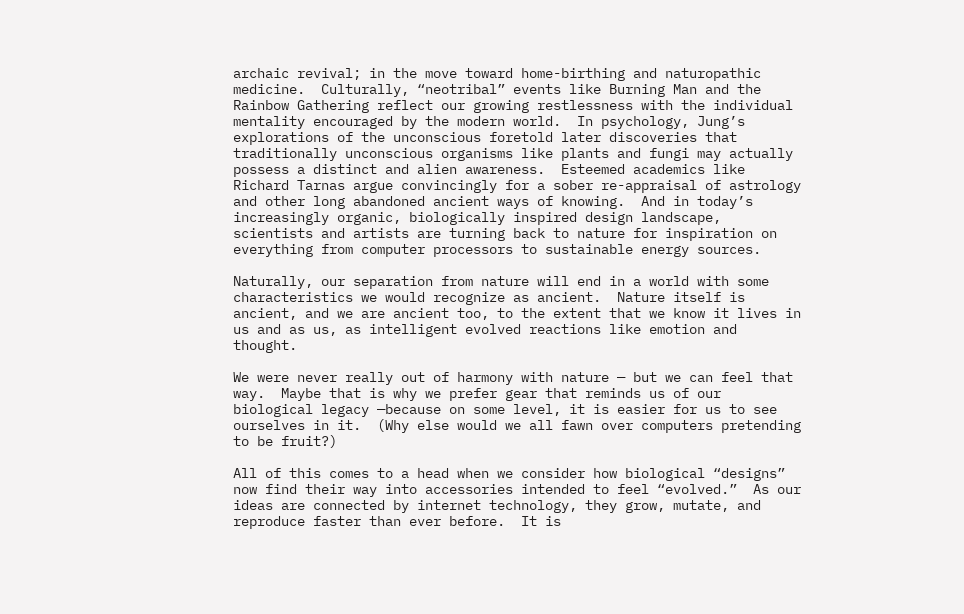archaic revival; in the move toward home-birthing and naturopathic medicine.  Culturally, “neotribal” events like Burning Man and the Rainbow Gathering reflect our growing restlessness with the individual mentality encouraged by the modern world.  In psychology, Jung’s explorations of the unconscious foretold later discoveries that traditionally unconscious organisms like plants and fungi may actually possess a distinct and alien awareness.  Esteemed academics like Richard Tarnas argue convincingly for a sober re-appraisal of astrology and other long abandoned ancient ways of knowing.  And in today’s increasingly organic, biologically inspired design landscape, scientists and artists are turning back to nature for inspiration on everything from computer processors to sustainable energy sources.

Naturally, our separation from nature will end in a world with some characteristics we would recognize as ancient.  Nature itself is ancient, and we are ancient too, to the extent that we know it lives in us and as us, as intelligent evolved reactions like emotion and thought.

We were never really out of harmony with nature — but we can feel that way.  Maybe that is why we prefer gear that reminds us of our biological legacy —because on some level, it is easier for us to see ourselves in it.  (Why else would we all fawn over computers pretending to be fruit?)

All of this comes to a head when we consider how biological “designs” now find their way into accessories intended to feel “evolved.”  As our ideas are connected by internet technology, they grow, mutate, and reproduce faster than ever before.  It is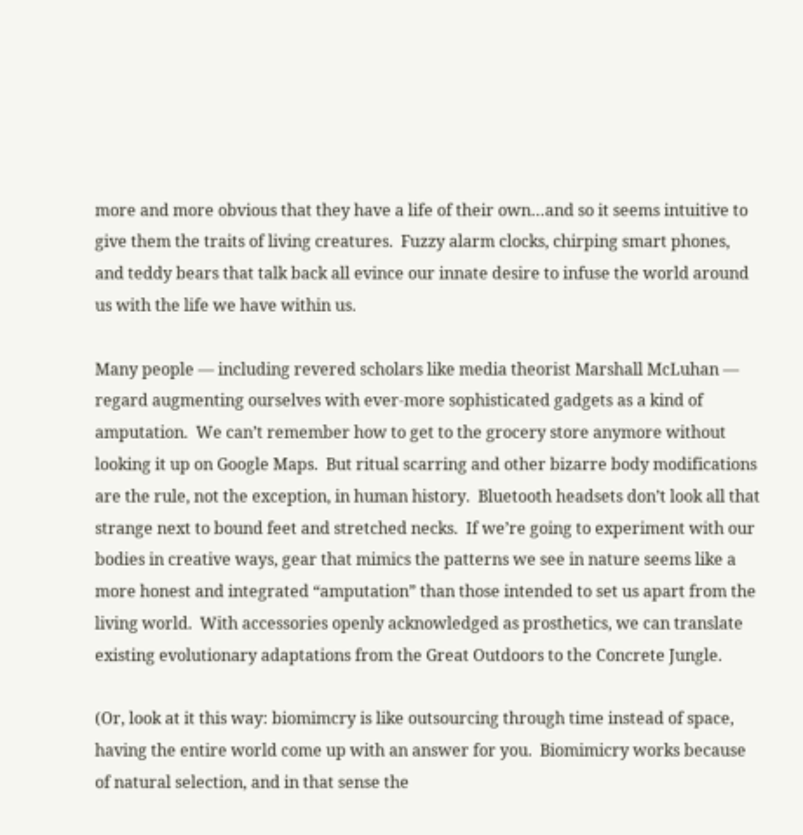more and more obvious that they have a life of their own…and so it seems intuitive to give them the traits of living creatures.  Fuzzy alarm clocks, chirping smart phones, and teddy bears that talk back all evince our innate desire to infuse the world around us with the life we have within us.

Many people — including revered scholars like media theorist Marshall McLuhan — regard augmenting ourselves with ever-more sophisticated gadgets as a kind of amputation.  We can’t remember how to get to the grocery store anymore without looking it up on Google Maps.  But ritual scarring and other bizarre body modifications are the rule, not the exception, in human history.  Bluetooth headsets don’t look all that strange next to bound feet and stretched necks.  If we’re going to experiment with our bodies in creative ways, gear that mimics the patterns we see in nature seems like a more honest and integrated “amputation” than those intended to set us apart from the living world.  With accessories openly acknowledged as prosthetics, we can translate existing evolutionary adaptations from the Great Outdoors to the Concrete Jungle.

(Or, look at it this way: biomimcry is like outsourcing through time instead of space, having the entire world come up with an answer for you.  Biomimicry works because of natural selection, and in that sense the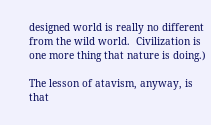designed world is really no different from the wild world.  Civilization is one more thing that nature is doing.)

The lesson of atavism, anyway, is that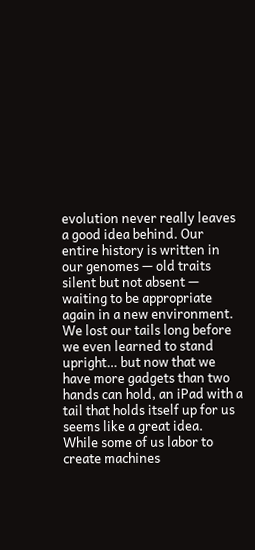evolution never really leaves a good idea behind. Our entire history is written in our genomes — old traits silent but not absent — waiting to be appropriate again in a new environment.  We lost our tails long before we even learned to stand upright… but now that we have more gadgets than two hands can hold, an iPad with a tail that holds itself up for us seems like a great idea.  While some of us labor to create machines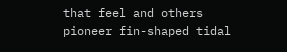that feel and others pioneer fin-shaped tidal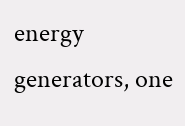energy generators, one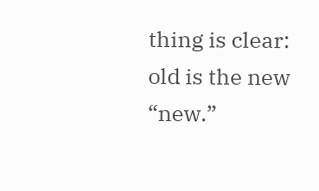thing is clear:  old is the new “new.”